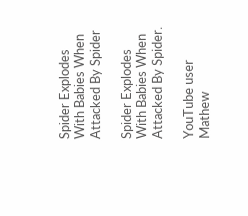Spider Explodes With Babies When Attacked By Spider

Spider Explodes With Babies When Attacked By Spider.

YouTube user Mathew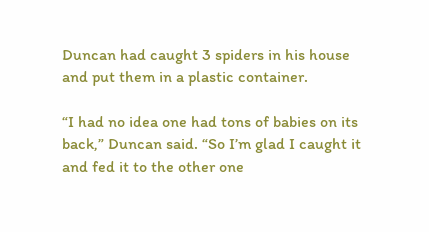Duncan had caught 3 spiders in his house and put them in a plastic container.

“I had no idea one had tons of babies on its back,” Duncan said. “So I’m glad I caught it and fed it to the other one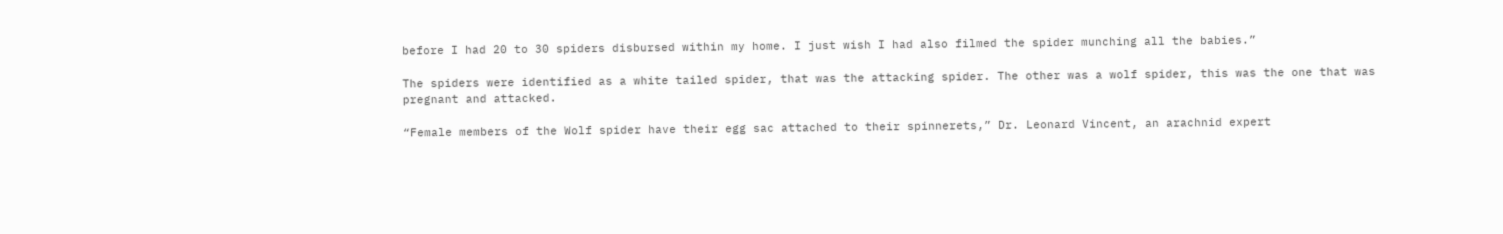before I had 20 to 30 spiders disbursed within my home. I just wish I had also filmed the spider munching all the babies.”

The spiders were identified as a white tailed spider, that was the attacking spider. The other was a wolf spider, this was the one that was pregnant and attacked.

“Female members of the Wolf spider have their egg sac attached to their spinnerets,” Dr. Leonard Vincent, an arachnid expert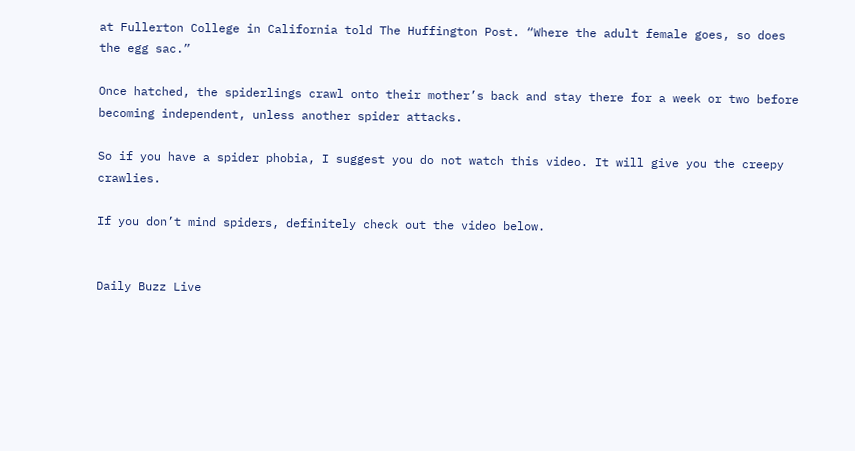at Fullerton College in California told The Huffington Post. “Where the adult female goes, so does the egg sac.”

Once hatched, the spiderlings crawl onto their mother’s back and stay there for a week or two before becoming independent, unless another spider attacks.

So if you have a spider phobia, I suggest you do not watch this video. It will give you the creepy crawlies.

If you don’t mind spiders, definitely check out the video below.


Daily Buzz Live